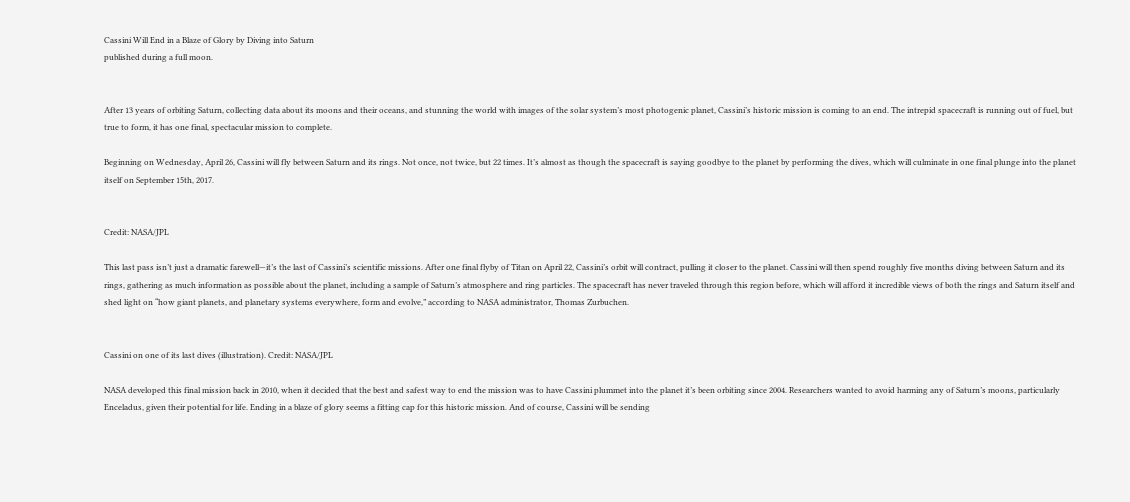Cassini Will End in a Blaze of Glory by Diving into Saturn
published during a full moon.


After 13 years of orbiting Saturn, collecting data about its moons and their oceans, and stunning the world with images of the solar system’s most photogenic planet, Cassini’s historic mission is coming to an end. The intrepid spacecraft is running out of fuel, but true to form, it has one final, spectacular mission to complete.

Beginning on Wednesday, April 26, Cassini will fly between Saturn and its rings. Not once, not twice, but 22 times. It’s almost as though the spacecraft is saying goodbye to the planet by performing the dives, which will culminate in one final plunge into the planet itself on September 15th, 2017.


Credit: NASA/JPL

This last pass isn’t just a dramatic farewell—it’s the last of Cassini’s scientific missions. After one final flyby of Titan on April 22, Cassini’s orbit will contract, pulling it closer to the planet. Cassini will then spend roughly five months diving between Saturn and its rings, gathering as much information as possible about the planet, including a sample of Saturn’s atmosphere and ring particles. The spacecraft has never traveled through this region before, which will afford it incredible views of both the rings and Saturn itself and shed light on “how giant planets, and planetary systems everywhere, form and evolve,” according to NASA administrator, Thomas Zurbuchen.


Cassini on one of its last dives (illustration). Credit: NASA/JPL

NASA developed this final mission back in 2010, when it decided that the best and safest way to end the mission was to have Cassini plummet into the planet it’s been orbiting since 2004. Researchers wanted to avoid harming any of Saturn’s moons, particularly Enceladus, given their potential for life. Ending in a blaze of glory seems a fitting cap for this historic mission. And of course, Cassini will be sending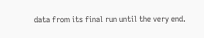data from its final run until the very end.